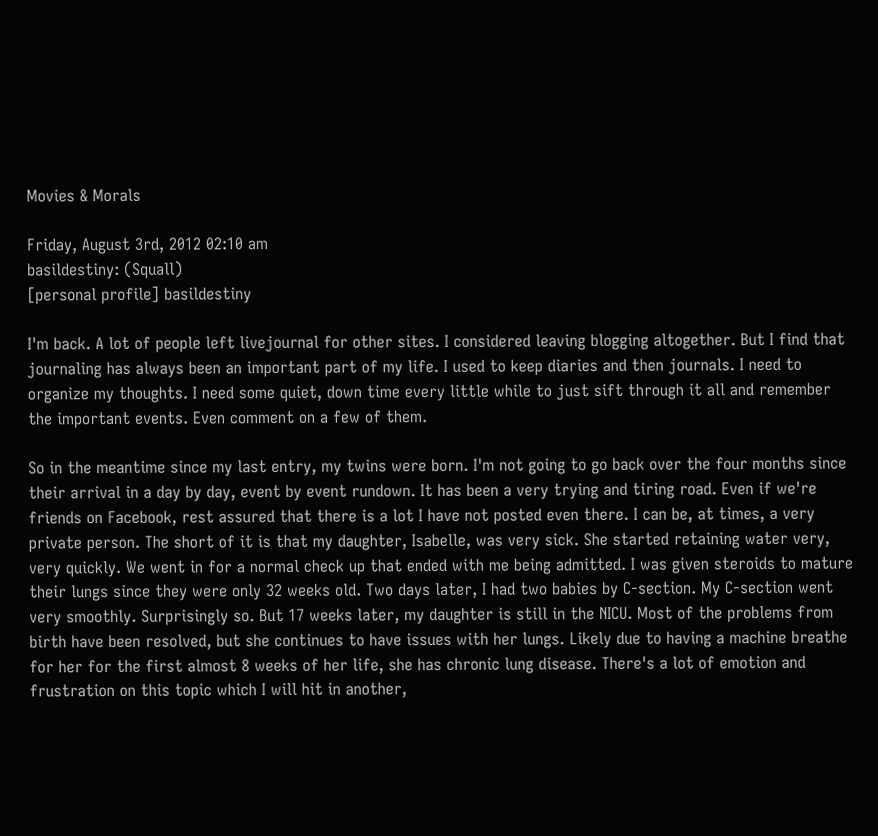Movies & Morals

Friday, August 3rd, 2012 02:10 am
basildestiny: (Squall)
[personal profile] basildestiny

I'm back. A lot of people left livejournal for other sites. I considered leaving blogging altogether. But I find that journaling has always been an important part of my life. I used to keep diaries and then journals. I need to organize my thoughts. I need some quiet, down time every little while to just sift through it all and remember the important events. Even comment on a few of them.

So in the meantime since my last entry, my twins were born. I'm not going to go back over the four months since their arrival in a day by day, event by event rundown. It has been a very trying and tiring road. Even if we're friends on Facebook, rest assured that there is a lot I have not posted even there. I can be, at times, a very private person. The short of it is that my daughter, Isabelle, was very sick. She started retaining water very, very quickly. We went in for a normal check up that ended with me being admitted. I was given steroids to mature their lungs since they were only 32 weeks old. Two days later, I had two babies by C-section. My C-section went very smoothly. Surprisingly so. But 17 weeks later, my daughter is still in the NICU. Most of the problems from birth have been resolved, but she continues to have issues with her lungs. Likely due to having a machine breathe for her for the first almost 8 weeks of her life, she has chronic lung disease. There's a lot of emotion and frustration on this topic which I will hit in another,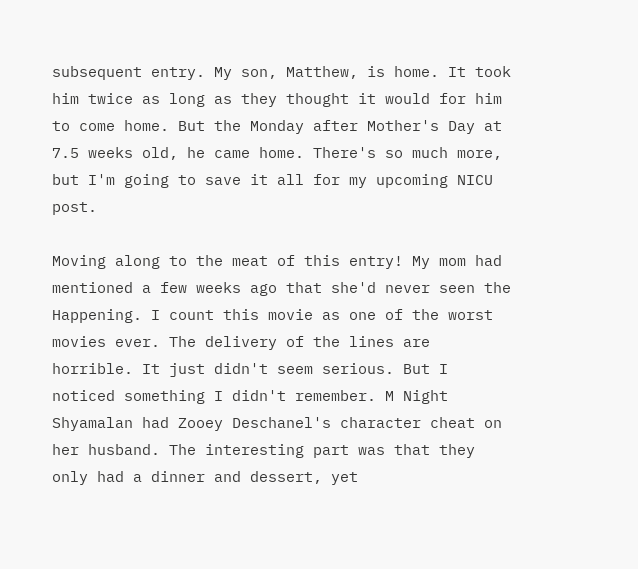subsequent entry. My son, Matthew, is home. It took him twice as long as they thought it would for him to come home. But the Monday after Mother's Day at 7.5 weeks old, he came home. There's so much more, but I'm going to save it all for my upcoming NICU post.

Moving along to the meat of this entry! My mom had mentioned a few weeks ago that she'd never seen the Happening. I count this movie as one of the worst movies ever. The delivery of the lines are horrible. It just didn't seem serious. But I noticed something I didn't remember. M Night Shyamalan had Zooey Deschanel's character cheat on her husband. The interesting part was that they only had a dinner and dessert, yet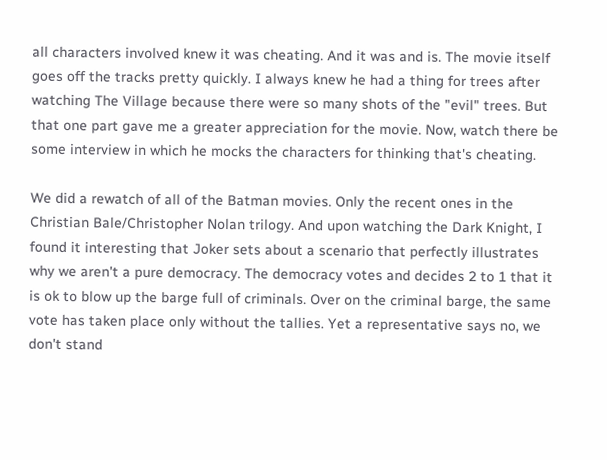all characters involved knew it was cheating. And it was and is. The movie itself goes off the tracks pretty quickly. I always knew he had a thing for trees after watching The Village because there were so many shots of the "evil" trees. But that one part gave me a greater appreciation for the movie. Now, watch there be some interview in which he mocks the characters for thinking that's cheating.

We did a rewatch of all of the Batman movies. Only the recent ones in the Christian Bale/Christopher Nolan trilogy. And upon watching the Dark Knight, I found it interesting that Joker sets about a scenario that perfectly illustrates why we aren't a pure democracy. The democracy votes and decides 2 to 1 that it is ok to blow up the barge full of criminals. Over on the criminal barge, the same vote has taken place only without the tallies. Yet a representative says no, we don't stand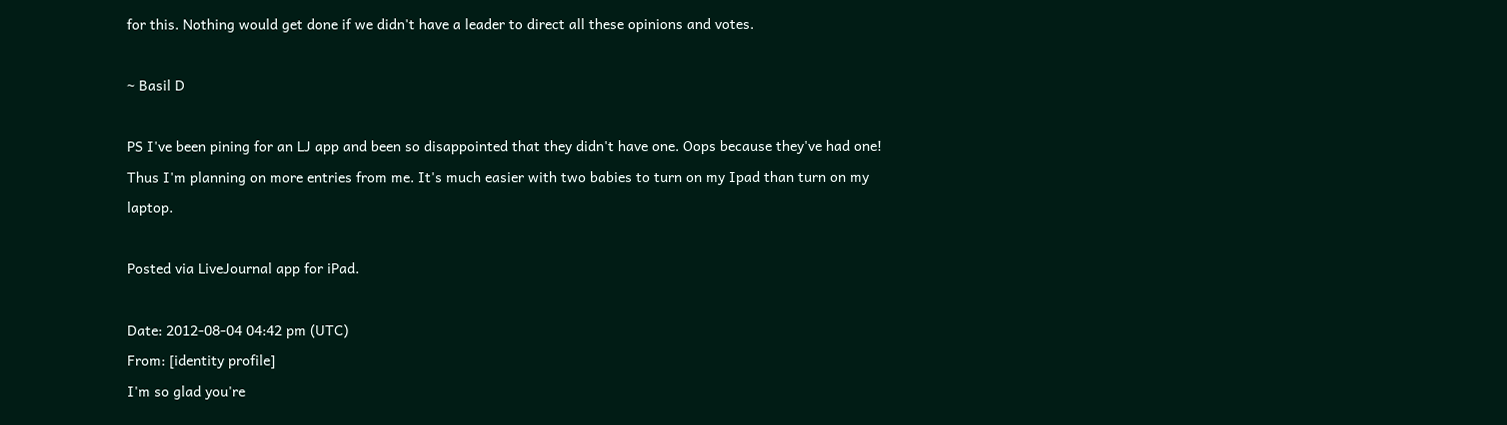for this. Nothing would get done if we didn't have a leader to direct all these opinions and votes.

~ Basil D

PS I've been pining for an LJ app and been so disappointed that they didn't have one. Oops because they've had one! Thus I'm planning on more entries from me. It's much easier with two babies to turn on my Ipad than turn on my laptop.

Posted via LiveJournal app for iPad.

Date: 2012-08-04 04:42 pm (UTC)
From: [identity profile]
I'm so glad you're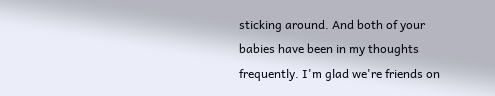sticking around. And both of your babies have been in my thoughts frequently. I'm glad we're friends on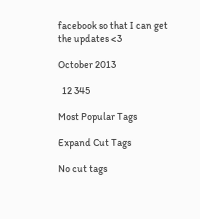facebook so that I can get the updates <3

October 2013

  12 345

Most Popular Tags

Expand Cut Tags

No cut tags